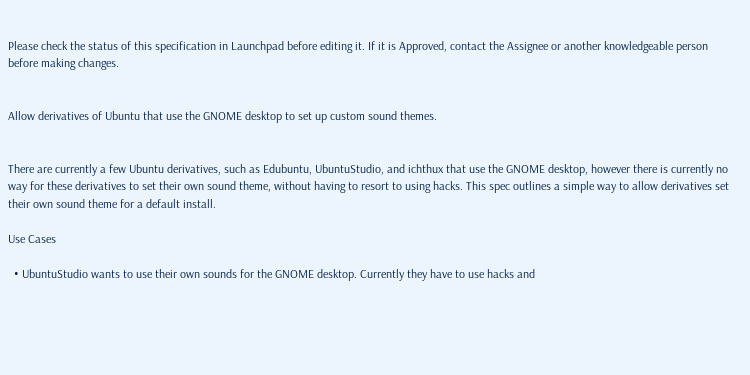Please check the status of this specification in Launchpad before editing it. If it is Approved, contact the Assignee or another knowledgeable person before making changes.


Allow derivatives of Ubuntu that use the GNOME desktop to set up custom sound themes.


There are currently a few Ubuntu derivatives, such as Edubuntu, UbuntuStudio, and ichthux that use the GNOME desktop, however there is currently no way for these derivatives to set their own sound theme, without having to resort to using hacks. This spec outlines a simple way to allow derivatives set their own sound theme for a default install.

Use Cases

  • UbuntuStudio wants to use their own sounds for the GNOME desktop. Currently they have to use hacks and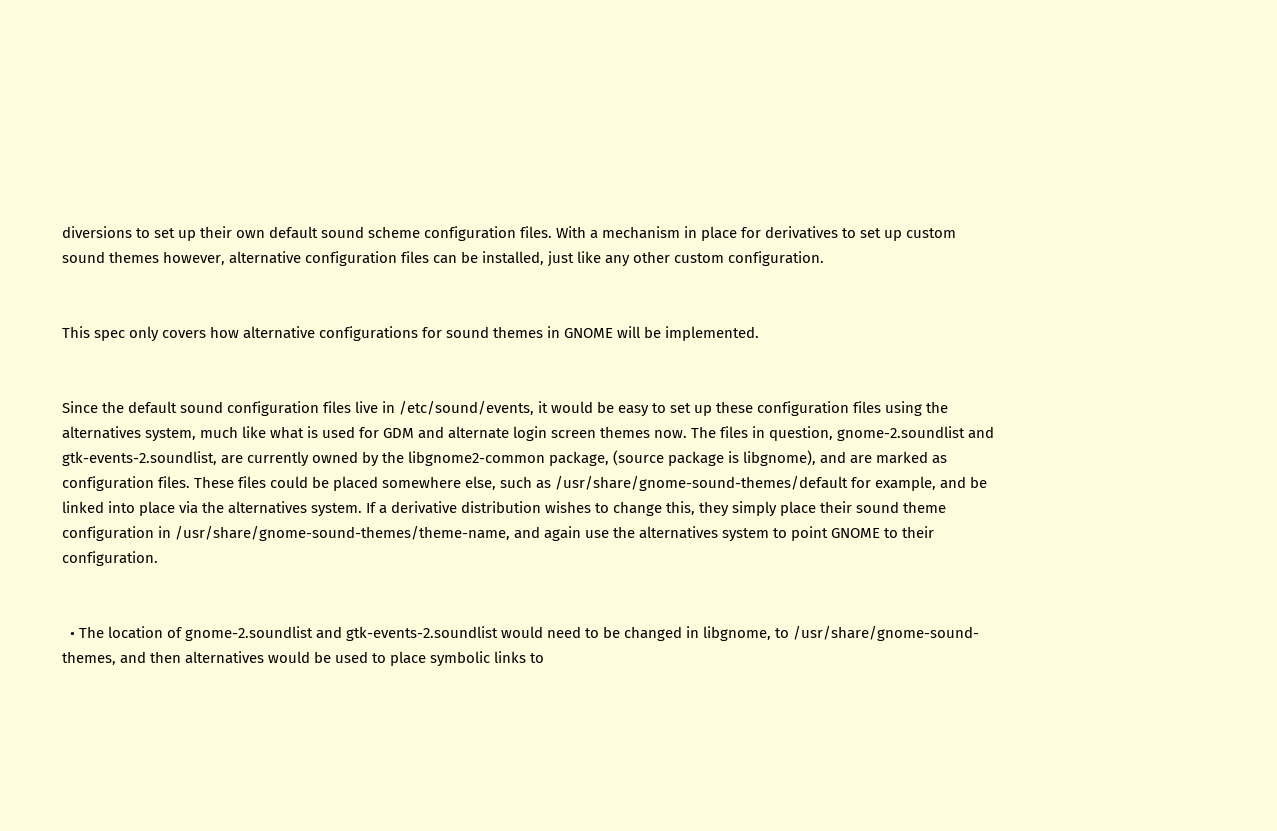diversions to set up their own default sound scheme configuration files. With a mechanism in place for derivatives to set up custom sound themes however, alternative configuration files can be installed, just like any other custom configuration.


This spec only covers how alternative configurations for sound themes in GNOME will be implemented.


Since the default sound configuration files live in /etc/sound/events, it would be easy to set up these configuration files using the alternatives system, much like what is used for GDM and alternate login screen themes now. The files in question, gnome-2.soundlist and gtk-events-2.soundlist, are currently owned by the libgnome2-common package, (source package is libgnome), and are marked as configuration files. These files could be placed somewhere else, such as /usr/share/gnome-sound-themes/default for example, and be linked into place via the alternatives system. If a derivative distribution wishes to change this, they simply place their sound theme configuration in /usr/share/gnome-sound-themes/theme-name, and again use the alternatives system to point GNOME to their configuration.


  • The location of gnome-2.soundlist and gtk-events-2.soundlist would need to be changed in libgnome, to /usr/share/gnome-sound-themes, and then alternatives would be used to place symbolic links to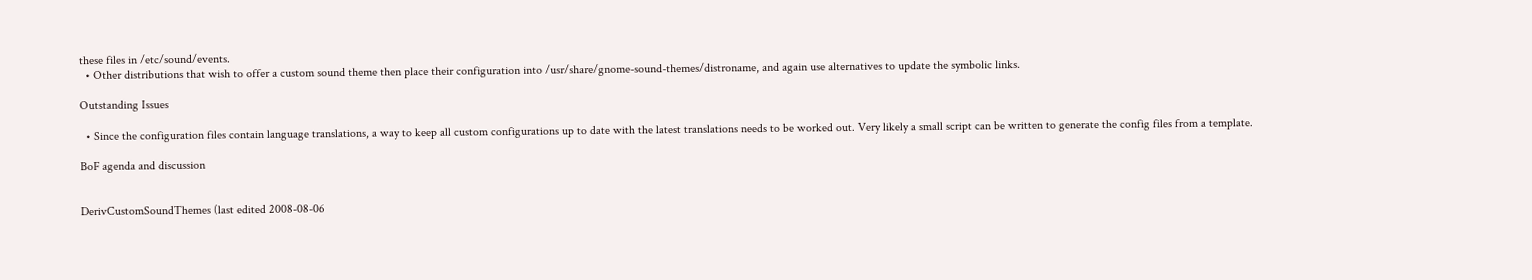these files in /etc/sound/events.
  • Other distributions that wish to offer a custom sound theme then place their configuration into /usr/share/gnome-sound-themes/distroname, and again use alternatives to update the symbolic links.

Outstanding Issues

  • Since the configuration files contain language translations, a way to keep all custom configurations up to date with the latest translations needs to be worked out. Very likely a small script can be written to generate the config files from a template.

BoF agenda and discussion


DerivCustomSoundThemes (last edited 2008-08-06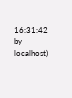16:31:42 by localhost)